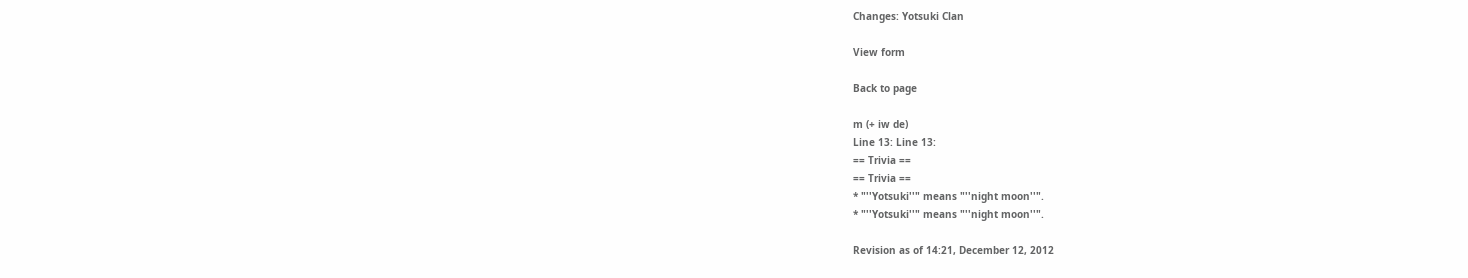Changes: Yotsuki Clan

View form

Back to page

m (+ iw de)
Line 13: Line 13:
== Trivia ==
== Trivia ==
* "''Yotsuki''" means "''night moon''".
* "''Yotsuki''" means "''night moon''".

Revision as of 14:21, December 12, 2012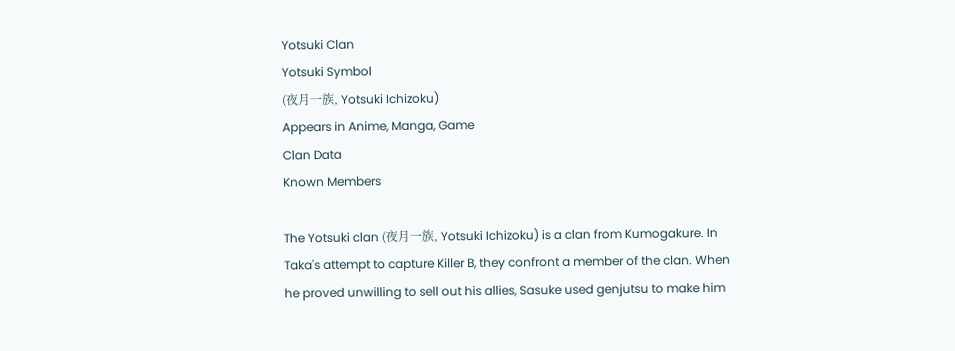Yotsuki Clan
Yotsuki Symbol
(夜月一族, Yotsuki Ichizoku)
Appears in Anime, Manga, Game
Clan Data
Known Members

The Yotsuki clan (夜月一族, Yotsuki Ichizoku) is a clan from Kumogakure. In Taka's attempt to capture Killer B, they confront a member of the clan. When he proved unwilling to sell out his allies, Sasuke used genjutsu to make him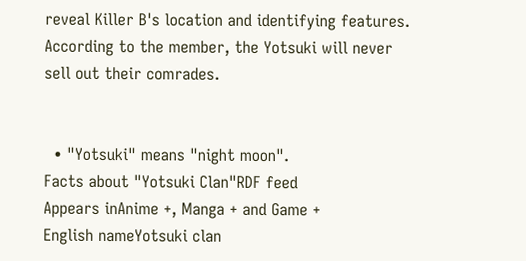reveal Killer B's location and identifying features. According to the member, the Yotsuki will never sell out their comrades.


  • "Yotsuki" means "night moon".
Facts about "Yotsuki Clan"RDF feed
Appears inAnime +, Manga + and Game +
English nameYotsuki clan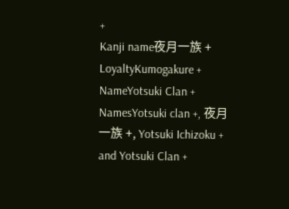+
Kanji name夜月一族 +
LoyaltyKumogakure +
NameYotsuki Clan +
NamesYotsuki clan +, 夜月一族 +, Yotsuki Ichizoku + and Yotsuki Clan +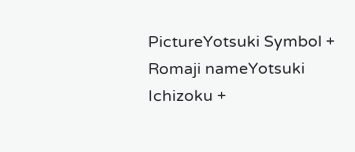PictureYotsuki Symbol +
Romaji nameYotsuki Ichizoku +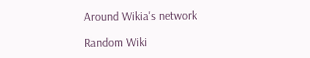Around Wikia's network

Random Wiki